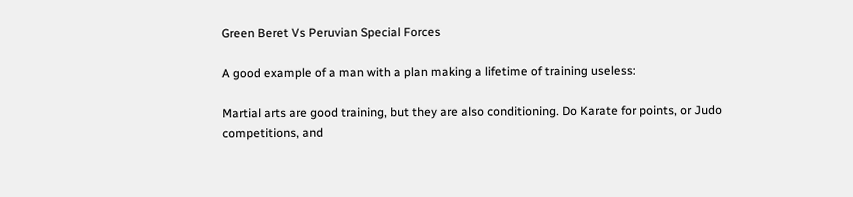Green Beret Vs Peruvian Special Forces

A good example of a man with a plan making a lifetime of training useless:

Martial arts are good training, but they are also conditioning. Do Karate for points, or Judo competitions, and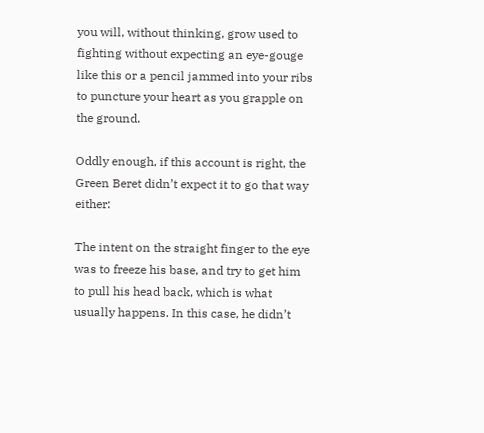you will, without thinking, grow used to fighting without expecting an eye-gouge like this or a pencil jammed into your ribs to puncture your heart as you grapple on the ground.

Oddly enough, if this account is right, the Green Beret didn’t expect it to go that way either:

The intent on the straight finger to the eye was to freeze his base, and try to get him to pull his head back, which is what usually happens. In this case, he didn’t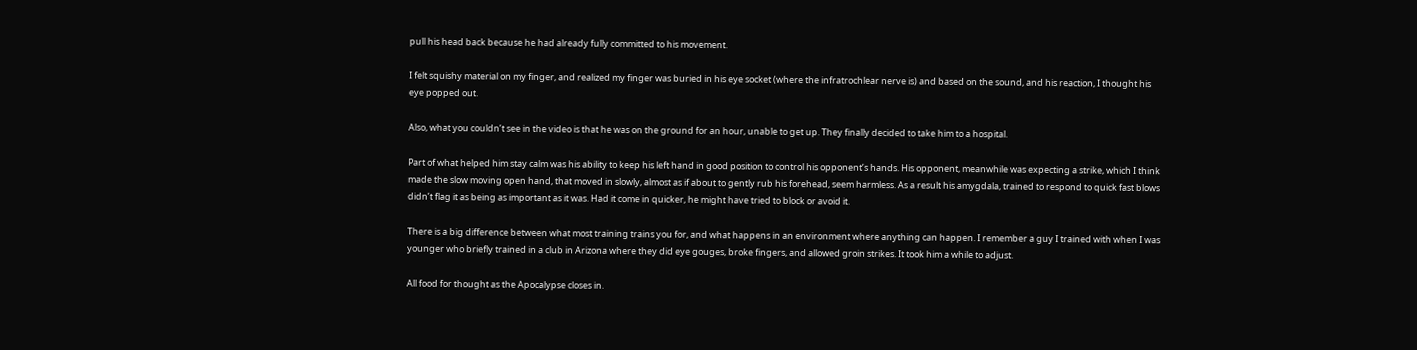pull his head back because he had already fully committed to his movement.

I felt squishy material on my finger, and realized my finger was buried in his eye socket (where the infratrochlear nerve is) and based on the sound, and his reaction, I thought his eye popped out.

Also, what you couldn’t see in the video is that he was on the ground for an hour, unable to get up. They finally decided to take him to a hospital.

Part of what helped him stay calm was his ability to keep his left hand in good position to control his opponent’s hands. His opponent, meanwhile was expecting a strike, which I think made the slow moving open hand, that moved in slowly, almost as if about to gently rub his forehead, seem harmless. As a result his amygdala, trained to respond to quick fast blows didn’t flag it as being as important as it was. Had it come in quicker, he might have tried to block or avoid it.

There is a big difference between what most training trains you for, and what happens in an environment where anything can happen. I remember a guy I trained with when I was younger who briefly trained in a club in Arizona where they did eye gouges, broke fingers, and allowed groin strikes. It took him a while to adjust.

All food for thought as the Apocalypse closes in.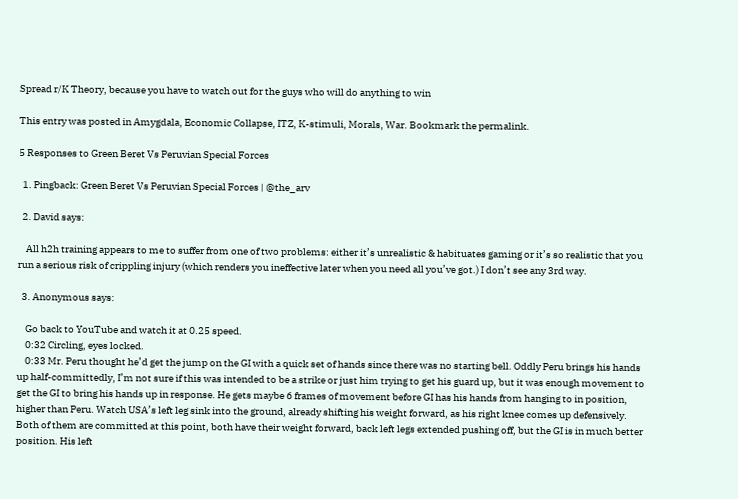Spread r/K Theory, because you have to watch out for the guys who will do anything to win

This entry was posted in Amygdala, Economic Collapse, ITZ, K-stimuli, Morals, War. Bookmark the permalink.

5 Responses to Green Beret Vs Peruvian Special Forces

  1. Pingback: Green Beret Vs Peruvian Special Forces | @the_arv

  2. David says:

    All h2h training appears to me to suffer from one of two problems: either it’s unrealistic & habituates gaming or it’s so realistic that you run a serious risk of crippling injury (which renders you ineffective later when you need all you’ve got.) I don’t see any 3rd way.

  3. Anonymous says:

    Go back to YouTube and watch it at 0.25 speed.
    0:32 Circling, eyes locked.
    0:33 Mr. Peru thought he’d get the jump on the GI with a quick set of hands since there was no starting bell. Oddly Peru brings his hands up half-committedly, I’m not sure if this was intended to be a strike or just him trying to get his guard up, but it was enough movement to get the GI to bring his hands up in response. He gets maybe 6 frames of movement before GI has his hands from hanging to in position, higher than Peru. Watch USA’s left leg sink into the ground, already shifting his weight forward, as his right knee comes up defensively. Both of them are committed at this point, both have their weight forward, back left legs extended pushing off, but the GI is in much better position. His left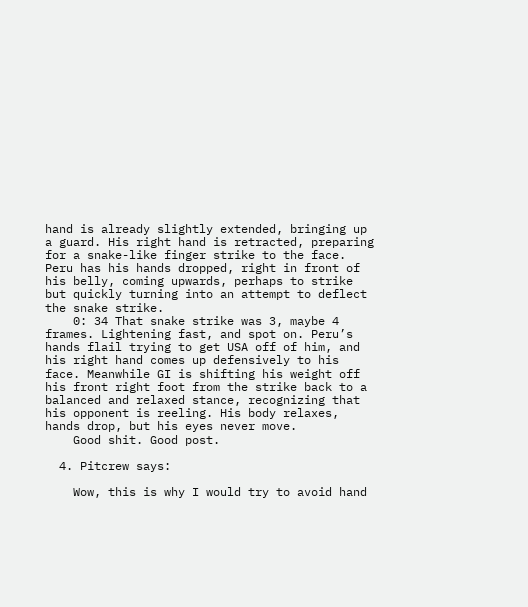hand is already slightly extended, bringing up a guard. His right hand is retracted, preparing for a snake-like finger strike to the face. Peru has his hands dropped, right in front of his belly, coming upwards, perhaps to strike but quickly turning into an attempt to deflect the snake strike.
    0: 34 That snake strike was 3, maybe 4 frames. Lightening fast, and spot on. Peru’s hands flail trying to get USA off of him, and his right hand comes up defensively to his face. Meanwhile GI is shifting his weight off his front right foot from the strike back to a balanced and relaxed stance, recognizing that his opponent is reeling. His body relaxes, hands drop, but his eyes never move.
    Good shit. Good post.

  4. Pitcrew says:

    Wow, this is why I would try to avoid hand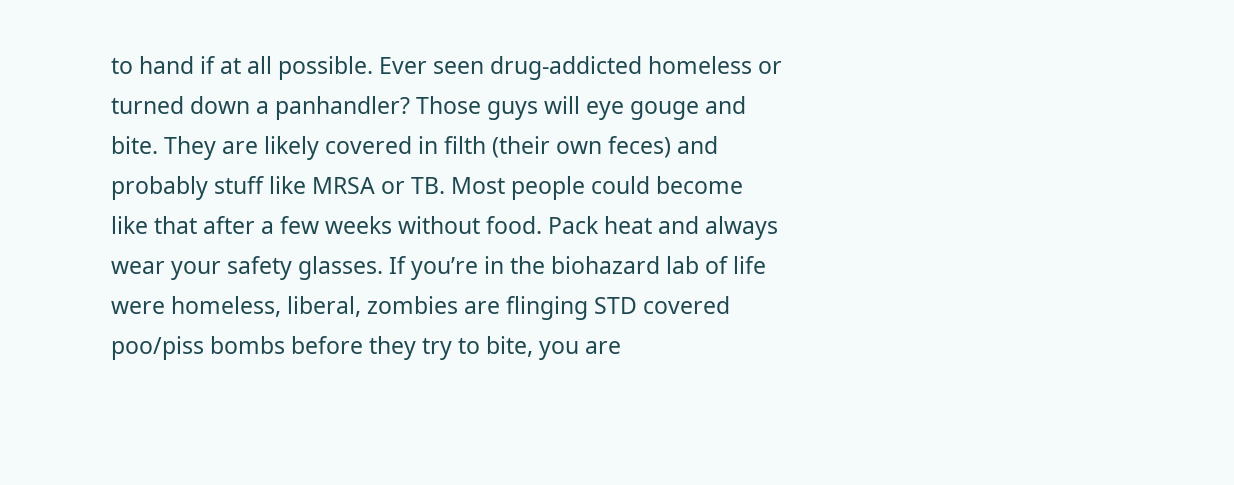to hand if at all possible. Ever seen drug-addicted homeless or turned down a panhandler? Those guys will eye gouge and bite. They are likely covered in filth (their own feces) and probably stuff like MRSA or TB. Most people could become like that after a few weeks without food. Pack heat and always wear your safety glasses. If you’re in the biohazard lab of life were homeless, liberal, zombies are flinging STD covered poo/piss bombs before they try to bite, you are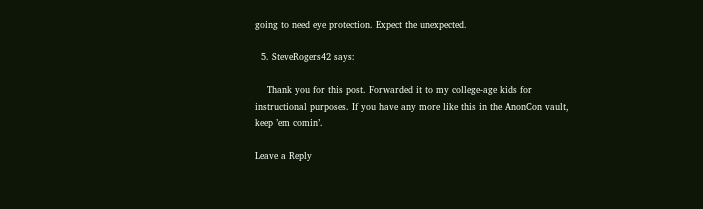going to need eye protection. Expect the unexpected.

  5. SteveRogers42 says:

    Thank you for this post. Forwarded it to my college-age kids for instructional purposes. If you have any more like this in the AnonCon vault, keep ’em comin’.

Leave a Reply